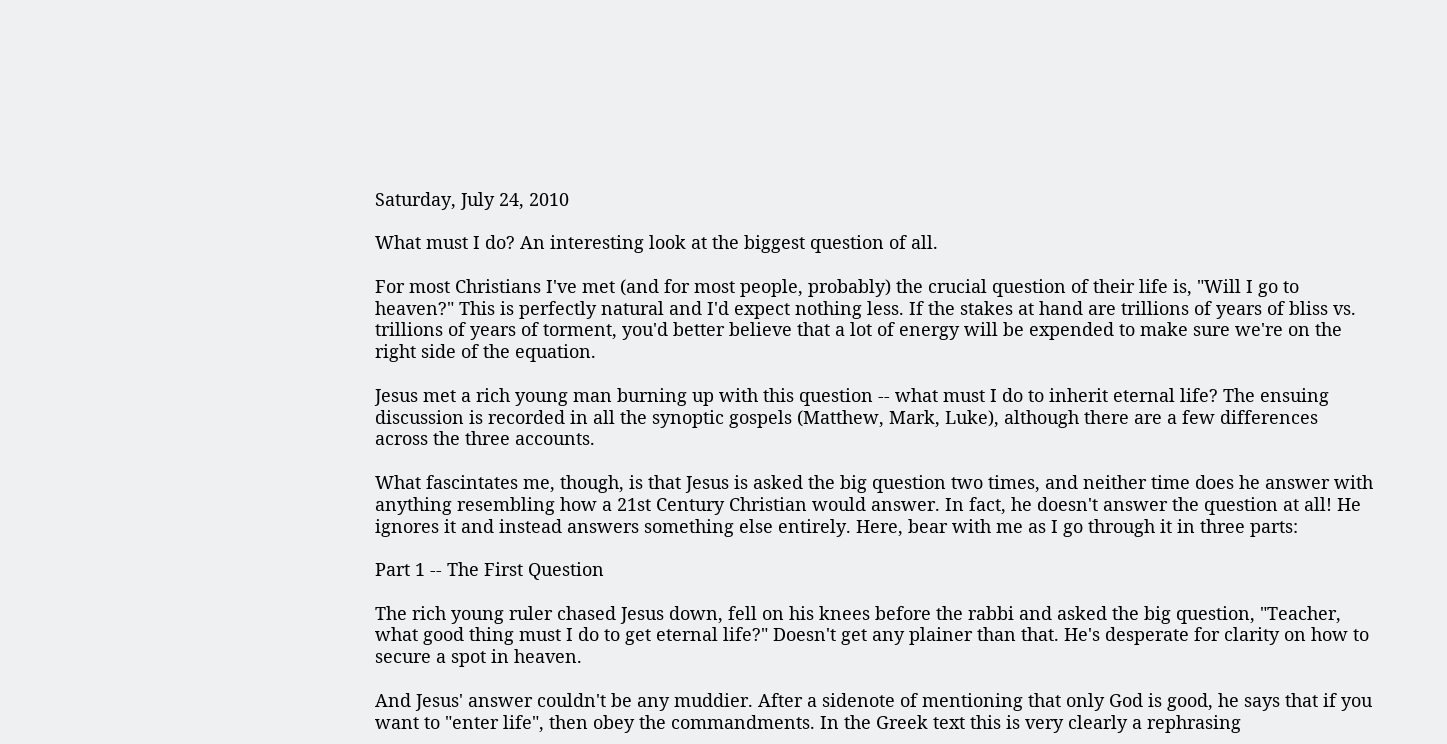Saturday, July 24, 2010

What must I do? An interesting look at the biggest question of all.

For most Christians I've met (and for most people, probably) the crucial question of their life is, "Will I go to heaven?" This is perfectly natural and I'd expect nothing less. If the stakes at hand are trillions of years of bliss vs. trillions of years of torment, you'd better believe that a lot of energy will be expended to make sure we're on the right side of the equation.

Jesus met a rich young man burning up with this question -- what must I do to inherit eternal life? The ensuing discussion is recorded in all the synoptic gospels (Matthew, Mark, Luke), although there are a few differences across the three accounts.

What fascintates me, though, is that Jesus is asked the big question two times, and neither time does he answer with anything resembling how a 21st Century Christian would answer. In fact, he doesn't answer the question at all! He ignores it and instead answers something else entirely. Here, bear with me as I go through it in three parts:

Part 1 -- The First Question

The rich young ruler chased Jesus down, fell on his knees before the rabbi and asked the big question, "Teacher, what good thing must I do to get eternal life?" Doesn't get any plainer than that. He's desperate for clarity on how to secure a spot in heaven.

And Jesus' answer couldn't be any muddier. After a sidenote of mentioning that only God is good, he says that if you want to "enter life", then obey the commandments. In the Greek text this is very clearly a rephrasing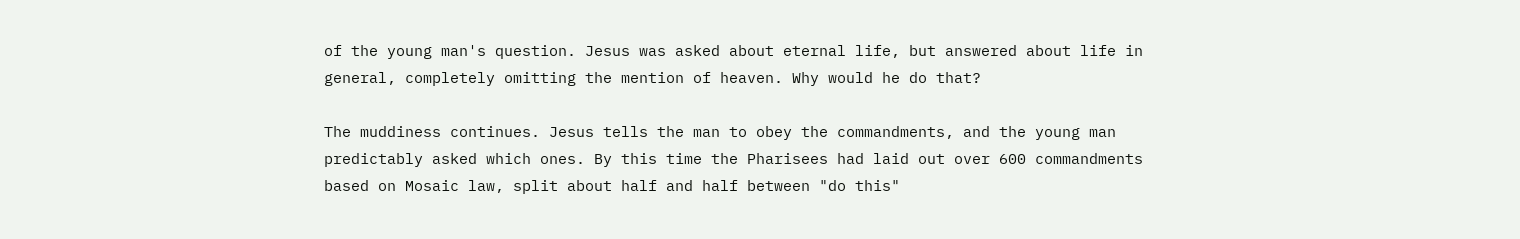of the young man's question. Jesus was asked about eternal life, but answered about life in general, completely omitting the mention of heaven. Why would he do that?

The muddiness continues. Jesus tells the man to obey the commandments, and the young man predictably asked which ones. By this time the Pharisees had laid out over 600 commandments based on Mosaic law, split about half and half between "do this"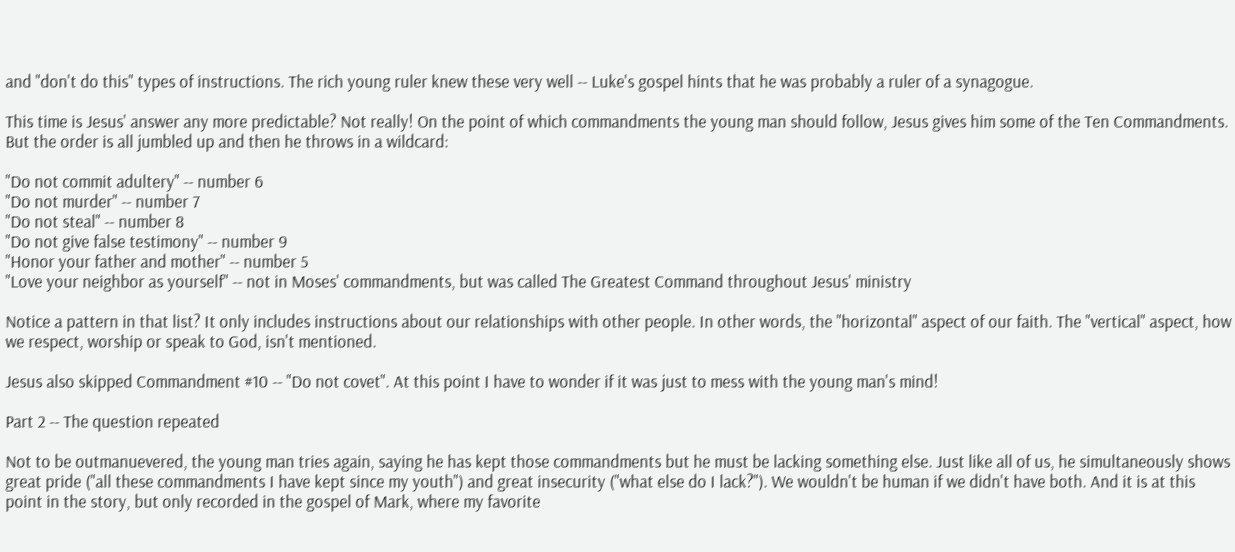and "don't do this" types of instructions. The rich young ruler knew these very well -- Luke's gospel hints that he was probably a ruler of a synagogue.

This time is Jesus' answer any more predictable? Not really! On the point of which commandments the young man should follow, Jesus gives him some of the Ten Commandments. But the order is all jumbled up and then he throws in a wildcard:

"Do not commit adultery" -- number 6
"Do not murder" -- number 7
"Do not steal" -- number 8
"Do not give false testimony" -- number 9
"Honor your father and mother" -- number 5
"Love your neighbor as yourself" -- not in Moses' commandments, but was called The Greatest Command throughout Jesus' ministry

Notice a pattern in that list? It only includes instructions about our relationships with other people. In other words, the "horizontal" aspect of our faith. The "vertical" aspect, how we respect, worship or speak to God, isn't mentioned.

Jesus also skipped Commandment #10 -- "Do not covet". At this point I have to wonder if it was just to mess with the young man's mind!

Part 2 -- The question repeated

Not to be outmanuevered, the young man tries again, saying he has kept those commandments but he must be lacking something else. Just like all of us, he simultaneously shows great pride ("all these commandments I have kept since my youth") and great insecurity ("what else do I lack?"). We wouldn't be human if we didn't have both. And it is at this point in the story, but only recorded in the gospel of Mark, where my favorite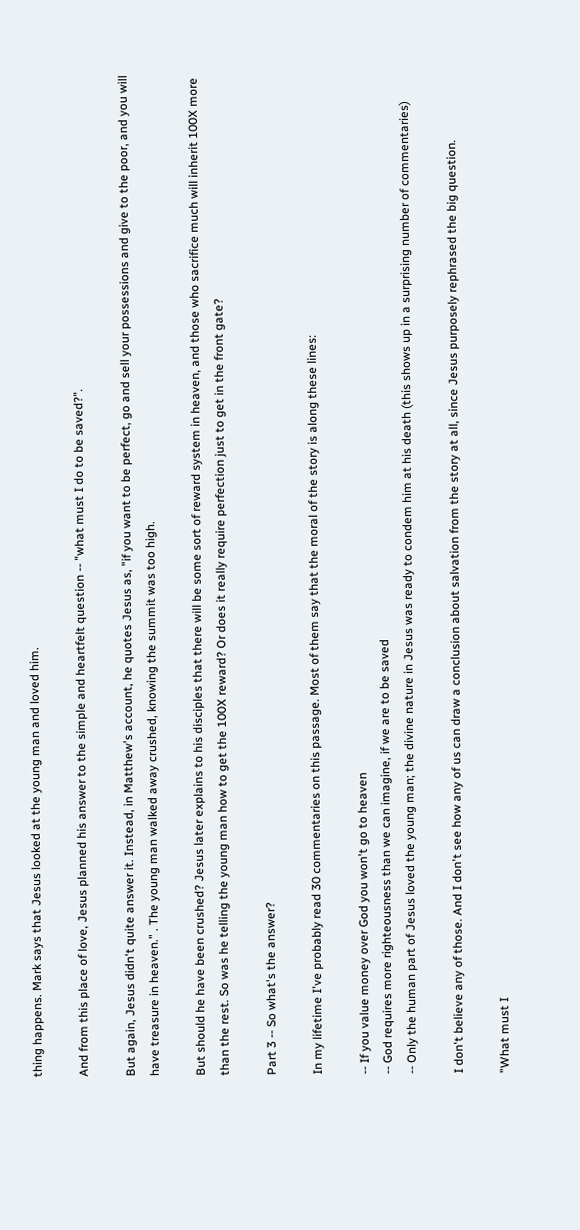thing happens. Mark says that Jesus looked at the young man and loved him.

And from this place of love, Jesus planned his answer to the simple and heartfelt question -- "what must I do to be saved?".

But again, Jesus didn't quite answer it. Instead, in Matthew's account, he quotes Jesus as, "if you want to be perfect, go and sell your possessions and give to the poor, and you will have treasure in heaven." . The young man walked away crushed, knowing the summit was too high.

But should he have been crushed? Jesus later explains to his disciples that there will be some sort of reward system in heaven, and those who sacrifice much will inherit 100X more than the rest. So was he telling the young man how to get the 100X reward? Or does it really require perfection just to get in the front gate?

Part 3 -- So what's the answer?

In my lifetime I've probably read 30 commentaries on this passage. Most of them say that the moral of the story is along these lines:

-- If you value money over God you won't go to heaven
-- God requires more righteousness than we can imagine, if we are to be saved
-- Only the human part of Jesus loved the young man; the divine nature in Jesus was ready to condem him at his death (this shows up in a surprising number of commentaries)

I don't believe any of those. And I don't see how any of us can draw a conclusion about salvation from the story at all, since Jesus purposely rephrased the big question.

"What must I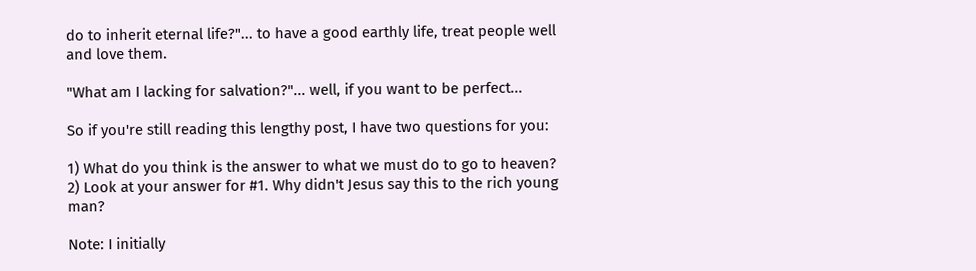do to inherit eternal life?"... to have a good earthly life, treat people well and love them.

"What am I lacking for salvation?"... well, if you want to be perfect...

So if you're still reading this lengthy post, I have two questions for you:

1) What do you think is the answer to what we must do to go to heaven?
2) Look at your answer for #1. Why didn't Jesus say this to the rich young man?

Note: I initially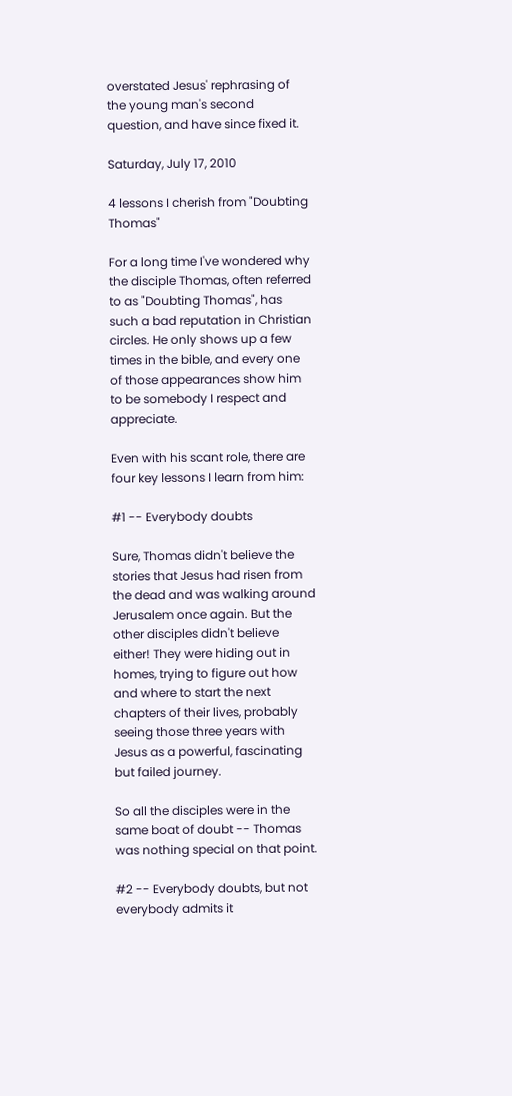overstated Jesus' rephrasing of the young man's second question, and have since fixed it.

Saturday, July 17, 2010

4 lessons I cherish from "Doubting Thomas"

For a long time I've wondered why the disciple Thomas, often referred to as "Doubting Thomas", has such a bad reputation in Christian circles. He only shows up a few times in the bible, and every one of those appearances show him to be somebody I respect and appreciate.

Even with his scant role, there are four key lessons I learn from him:

#1 -- Everybody doubts

Sure, Thomas didn't believe the stories that Jesus had risen from the dead and was walking around Jerusalem once again. But the other disciples didn't believe either! They were hiding out in homes, trying to figure out how and where to start the next chapters of their lives, probably seeing those three years with Jesus as a powerful, fascinating but failed journey.

So all the disciples were in the same boat of doubt -- Thomas was nothing special on that point.

#2 -- Everybody doubts, but not everybody admits it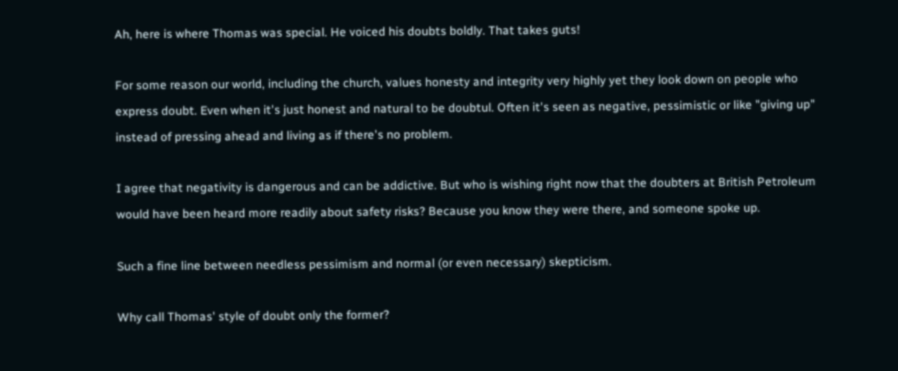Ah, here is where Thomas was special. He voiced his doubts boldly. That takes guts!

For some reason our world, including the church, values honesty and integrity very highly yet they look down on people who express doubt. Even when it's just honest and natural to be doubtul. Often it's seen as negative, pessimistic or like "giving up" instead of pressing ahead and living as if there's no problem.

I agree that negativity is dangerous and can be addictive. But who is wishing right now that the doubters at British Petroleum would have been heard more readily about safety risks? Because you know they were there, and someone spoke up.

Such a fine line between needless pessimism and normal (or even necessary) skepticism.

Why call Thomas' style of doubt only the former?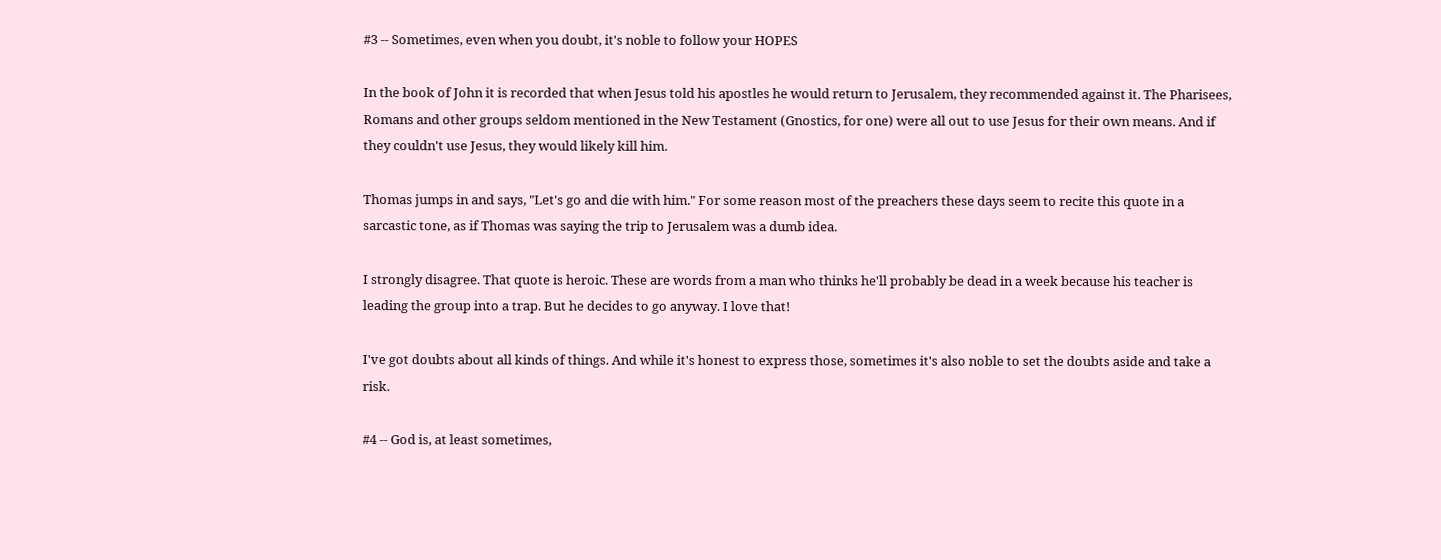#3 -- Sometimes, even when you doubt, it's noble to follow your HOPES

In the book of John it is recorded that when Jesus told his apostles he would return to Jerusalem, they recommended against it. The Pharisees, Romans and other groups seldom mentioned in the New Testament (Gnostics, for one) were all out to use Jesus for their own means. And if they couldn't use Jesus, they would likely kill him.

Thomas jumps in and says, "Let's go and die with him." For some reason most of the preachers these days seem to recite this quote in a sarcastic tone, as if Thomas was saying the trip to Jerusalem was a dumb idea.

I strongly disagree. That quote is heroic. These are words from a man who thinks he'll probably be dead in a week because his teacher is leading the group into a trap. But he decides to go anyway. I love that!

I've got doubts about all kinds of things. And while it's honest to express those, sometimes it's also noble to set the doubts aside and take a risk.

#4 -- God is, at least sometimes,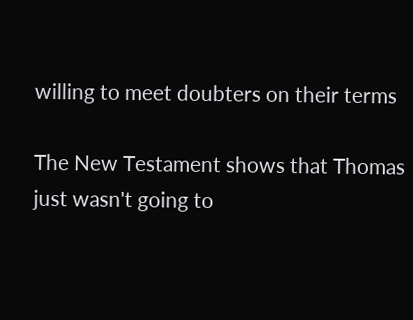willing to meet doubters on their terms

The New Testament shows that Thomas just wasn't going to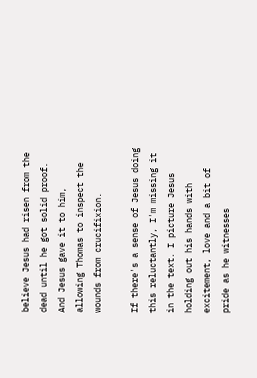believe Jesus had risen from the dead until he got solid proof. And Jesus gave it to him, allowing Thomas to inspect the wounds from crucifixion.

If there's a sense of Jesus doing this reluctantly, I'm missing it in the text. I picture Jesus holding out his hands with excitement, love and a bit of pride as he witnesses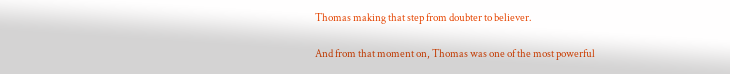Thomas making that step from doubter to believer.

And from that moment on, Thomas was one of the most powerful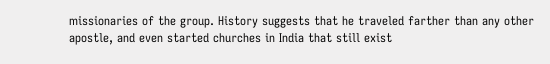missionaries of the group. History suggests that he traveled farther than any other apostle, and even started churches in India that still exist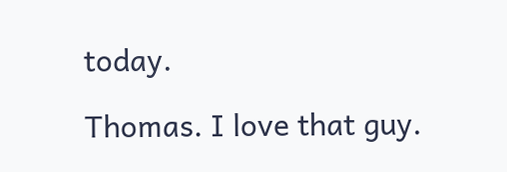today.

Thomas. I love that guy.